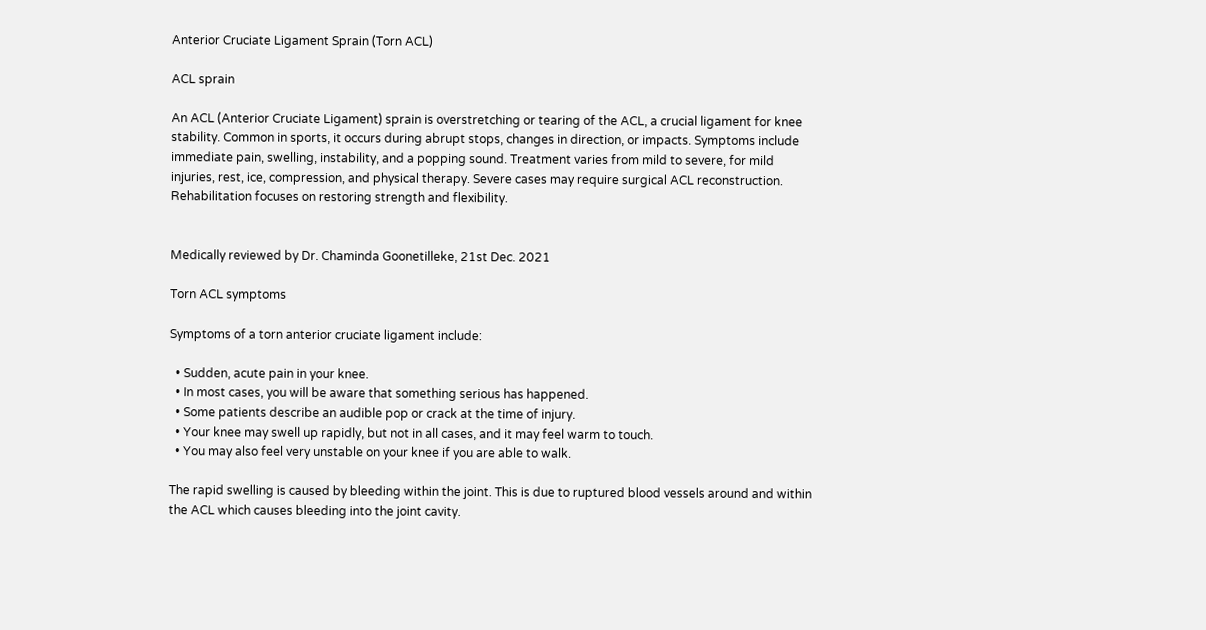Anterior Cruciate Ligament Sprain (Torn ACL)

ACL sprain

An ACL (Anterior Cruciate Ligament) sprain is overstretching or tearing of the ACL, a crucial ligament for knee stability. Common in sports, it occurs during abrupt stops, changes in direction, or impacts. Symptoms include immediate pain, swelling, instability, and a popping sound. Treatment varies from mild to severe, for mild injuries, rest, ice, compression, and physical therapy. Severe cases may require surgical ACL reconstruction. Rehabilitation focuses on restoring strength and flexibility.


Medically reviewed by Dr. Chaminda Goonetilleke, 21st Dec. 2021

Torn ACL symptoms

Symptoms of a torn anterior cruciate ligament include:

  • Sudden, acute pain in your knee.
  • In most cases, you will be aware that something serious has happened.
  • Some patients describe an audible pop or crack at the time of injury.
  • Your knee may swell up rapidly, but not in all cases, and it may feel warm to touch.
  • You may also feel very unstable on your knee if you are able to walk.

The rapid swelling is caused by bleeding within the joint. This is due to ruptured blood vessels around and within the ACL which causes bleeding into the joint cavity.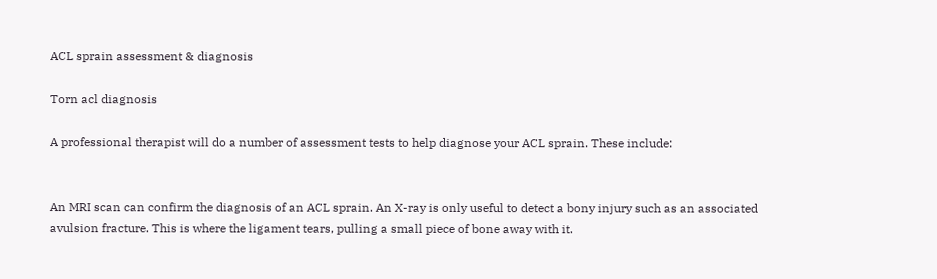ACL sprain assessment & diagnosis

Torn acl diagnosis

A professional therapist will do a number of assessment tests to help diagnose your ACL sprain. These include:


An MRI scan can confirm the diagnosis of an ACL sprain. An X-ray is only useful to detect a bony injury such as an associated avulsion fracture. This is where the ligament tears, pulling a small piece of bone away with it.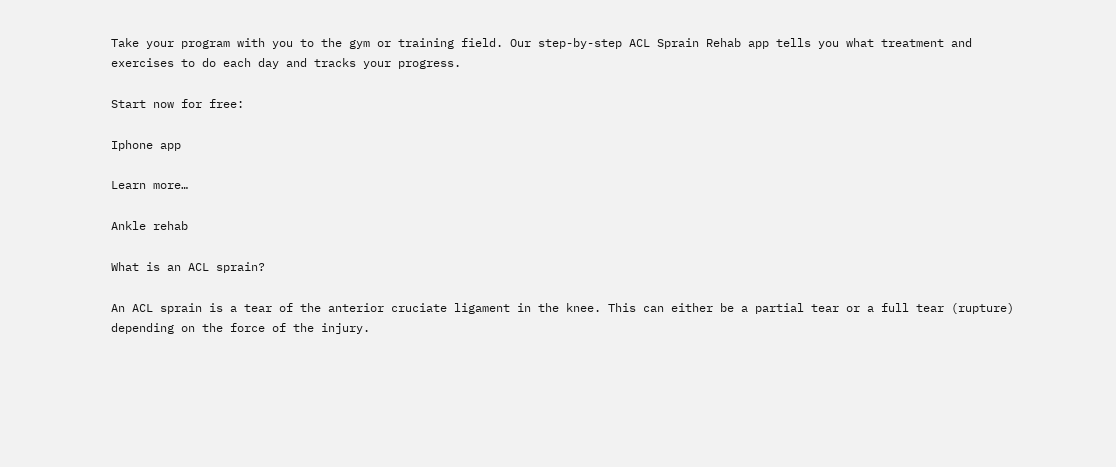Take your program with you to the gym or training field. Our step-by-step ACL Sprain Rehab app tells you what treatment and exercises to do each day and tracks your progress.

Start now for free:

Iphone app

Learn more…

Ankle rehab

What is an ACL sprain?

An ACL sprain is a tear of the anterior cruciate ligament in the knee. This can either be a partial tear or a full tear (rupture) depending on the force of the injury.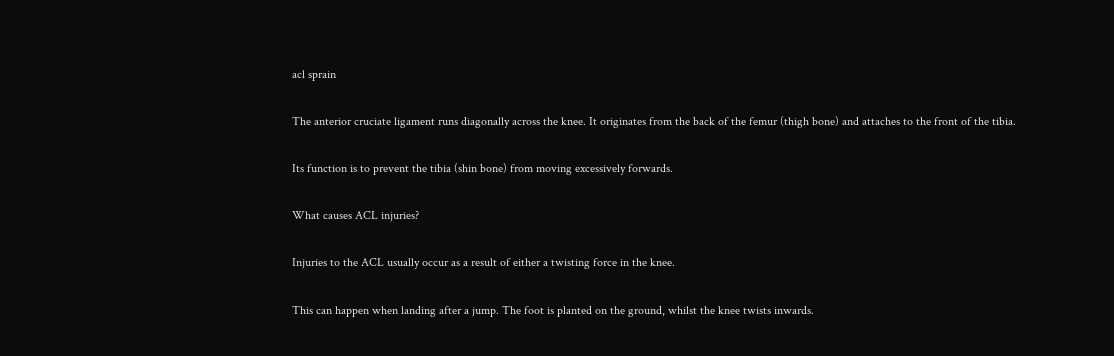acl sprain

The anterior cruciate ligament runs diagonally across the knee. It originates from the back of the femur (thigh bone) and attaches to the front of the tibia.

Its function is to prevent the tibia (shin bone) from moving excessively forwards.

What causes ACL injuries?

Injuries to the ACL usually occur as a result of either a twisting force in the knee.

This can happen when landing after a jump. The foot is planted on the ground, whilst the knee twists inwards.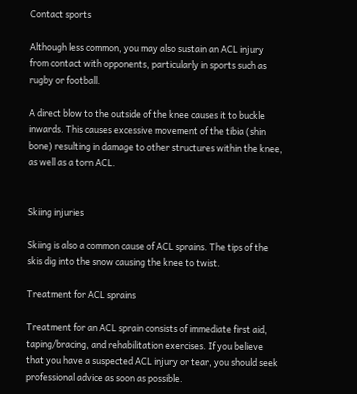Contact sports

Although less common, you may also sustain an ACL injury from contact with opponents, particularly in sports such as rugby or football.

A direct blow to the outside of the knee causes it to buckle inwards. This causes excessive movement of the tibia (shin bone) resulting in damage to other structures within the knee, as well as a torn ACL.


Skiing injuries

Skiing is also a common cause of ACL sprains. The tips of the skis dig into the snow causing the knee to twist.

Treatment for ACL sprains

Treatment for an ACL sprain consists of immediate first aid, taping/bracing, and rehabilitation exercises. If you believe that you have a suspected ACL injury or tear, you should seek professional advice as soon as possible.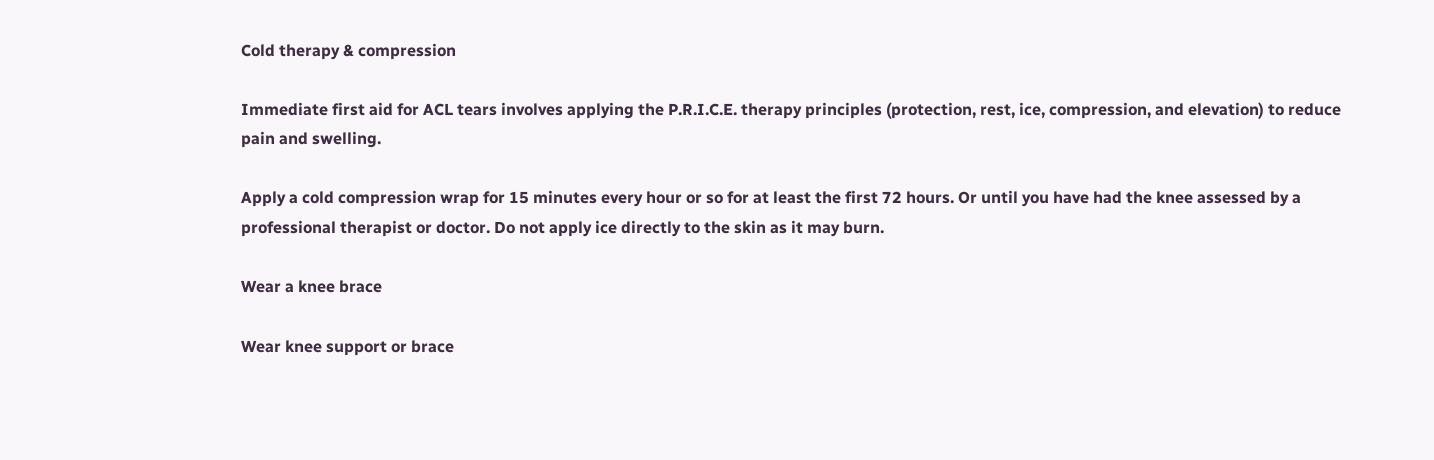Cold therapy & compression

Immediate first aid for ACL tears involves applying the P.R.I.C.E. therapy principles (protection, rest, ice, compression, and elevation) to reduce pain and swelling.

Apply a cold compression wrap for 15 minutes every hour or so for at least the first 72 hours. Or until you have had the knee assessed by a professional therapist or doctor. Do not apply ice directly to the skin as it may burn.

Wear a knee brace

Wear knee support or brace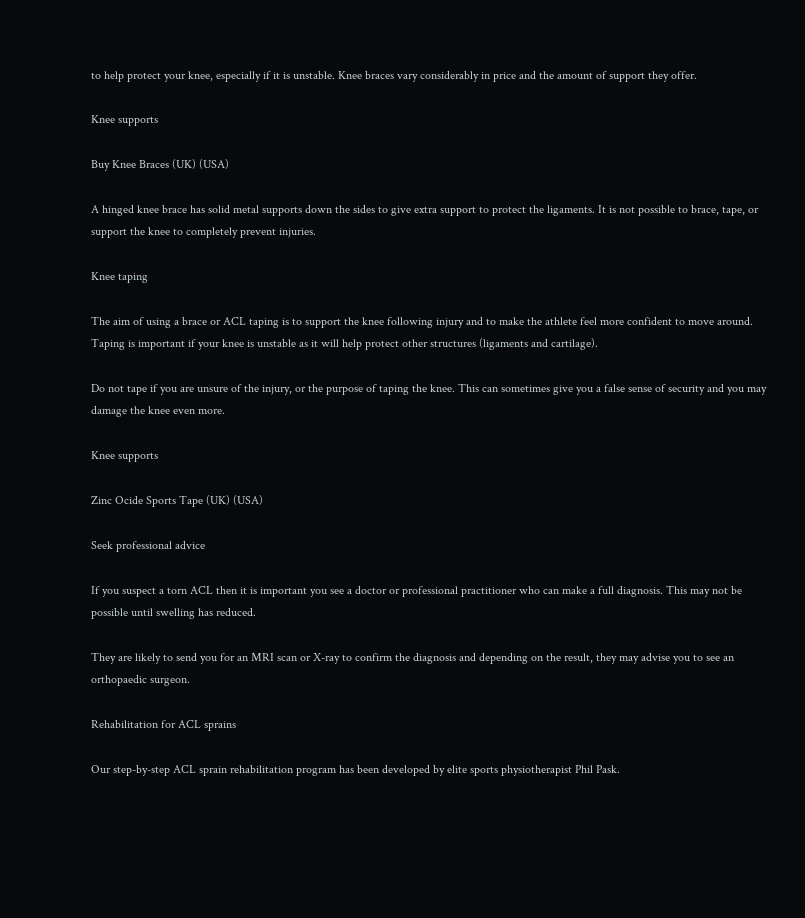to help protect your knee, especially if it is unstable. Knee braces vary considerably in price and the amount of support they offer.

Knee supports

Buy Knee Braces (UK) (USA)

A hinged knee brace has solid metal supports down the sides to give extra support to protect the ligaments. It is not possible to brace, tape, or support the knee to completely prevent injuries.

Knee taping

The aim of using a brace or ACL taping is to support the knee following injury and to make the athlete feel more confident to move around. Taping is important if your knee is unstable as it will help protect other structures (ligaments and cartilage).

Do not tape if you are unsure of the injury, or the purpose of taping the knee. This can sometimes give you a false sense of security and you may damage the knee even more.

Knee supports

Zinc Ocide Sports Tape (UK) (USA)

Seek professional advice

If you suspect a torn ACL then it is important you see a doctor or professional practitioner who can make a full diagnosis. This may not be possible until swelling has reduced.

They are likely to send you for an MRI scan or X-ray to confirm the diagnosis and depending on the result, they may advise you to see an orthopaedic surgeon.

Rehabilitation for ACL sprains

Our step-by-step ACL sprain rehabilitation program has been developed by elite sports physiotherapist Phil Pask.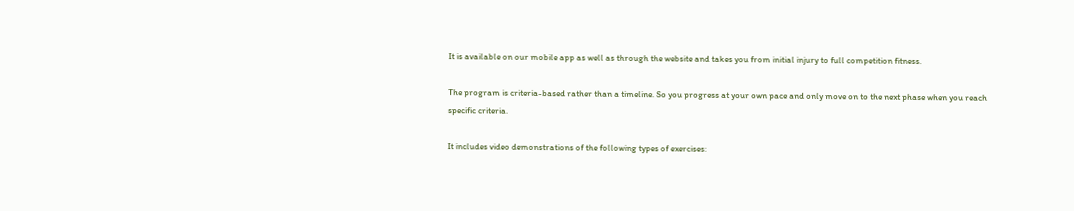It is available on our mobile app as well as through the website and takes you from initial injury to full competition fitness.

The program is criteria-based rather than a timeline. So you progress at your own pace and only move on to the next phase when you reach specific criteria.

It includes video demonstrations of the following types of exercises: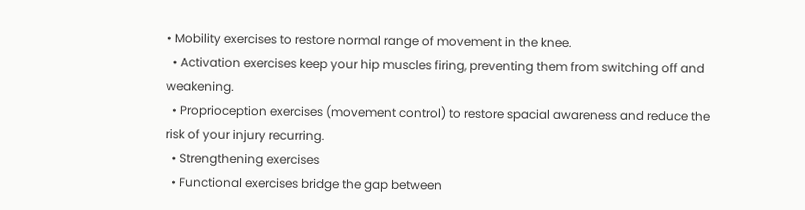• Mobility exercises to restore normal range of movement in the knee.
  • Activation exercises keep your hip muscles firing, preventing them from switching off and weakening.
  • Proprioception exercises (movement control) to restore spacial awareness and reduce the risk of your injury recurring.
  • Strengthening exercises
  • Functional exercises bridge the gap between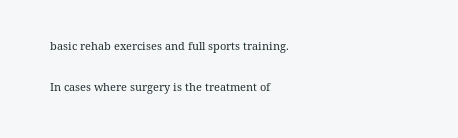basic rehab exercises and full sports training.

In cases where surgery is the treatment of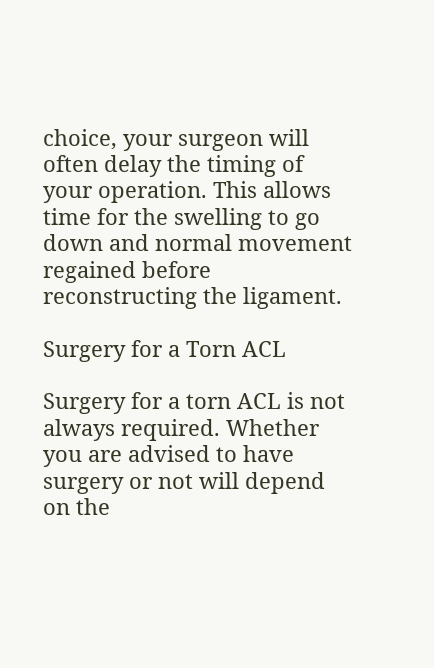choice, your surgeon will often delay the timing of your operation. This allows time for the swelling to go down and normal movement regained before reconstructing the ligament.

Surgery for a Torn ACL

Surgery for a torn ACL is not always required. Whether you are advised to have surgery or not will depend on the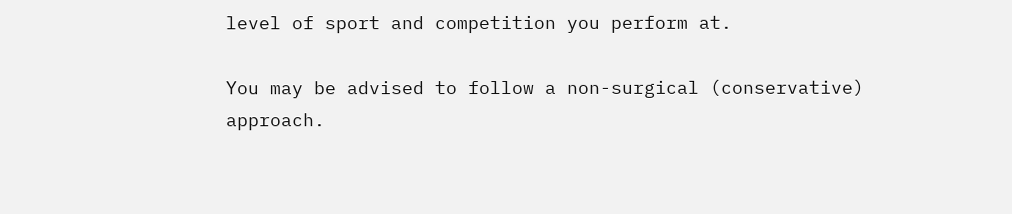level of sport and competition you perform at.

You may be advised to follow a non-surgical (conservative) approach.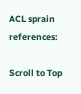ACL sprain references:

Scroll to Top